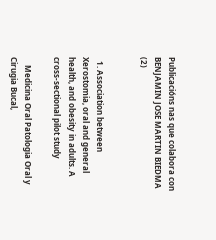Publicacións nas que colabora con BENJAMIN JOSE MARTIN BIEDMA (2)


  1. Association between Xerostomia, oral and general health, and obesity in adults. A cross-sectional pilot study

    Medicina Oral Patologia Oral y Cirugia Bucal,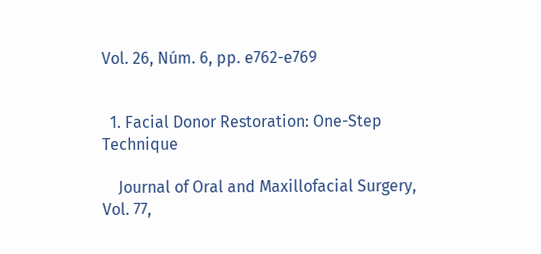Vol. 26, Núm. 6, pp. e762-e769


  1. Facial Donor Restoration: One-Step Technique

    Journal of Oral and Maxillofacial Surgery, Vol. 77,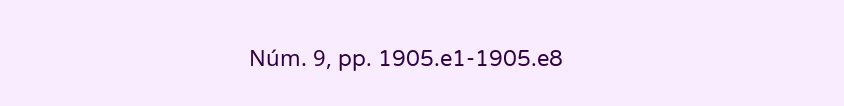Núm. 9, pp. 1905.e1-1905.e8